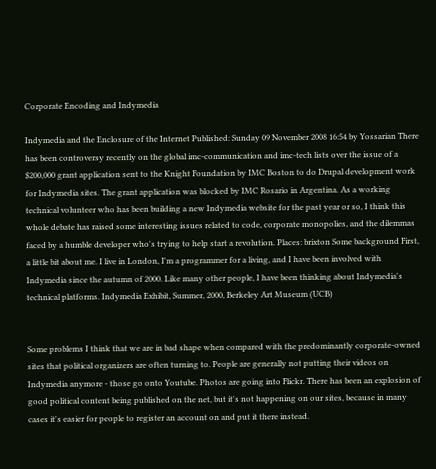Corporate Encoding and Indymedia

Indymedia and the Enclosure of the Internet Published: Sunday 09 November 2008 16:54 by Yossarian There has been controversy recently on the global imc-communication and imc-tech lists over the issue of a $200,000 grant application sent to the Knight Foundation by IMC Boston to do Drupal development work for Indymedia sites. The grant application was blocked by IMC Rosario in Argentina. As a working technical volunteer who has been building a new Indymedia website for the past year or so, I think this whole debate has raised some interesting issues related to code, corporate monopolies, and the dilemmas faced by a humble developer who's trying to help start a revolution. Places: brixton Some background First, a little bit about me. I live in London, I'm a programmer for a living, and I have been involved with Indymedia since the autumn of 2000. Like many other people, I have been thinking about Indymedia's technical platforms. Indymedia Exhibit, Summer, 2000, Berkeley Art Museum (UCB)


Some problems I think that we are in bad shape when compared with the predominantly corporate-owned sites that political organizers are often turning to. People are generally not putting their videos on Indymedia anymore - those go onto Youtube. Photos are going into Flickr. There has been an explosion of good political content being published on the net, but it's not happening on our sites, because in many cases it's easier for people to register an account on and put it there instead.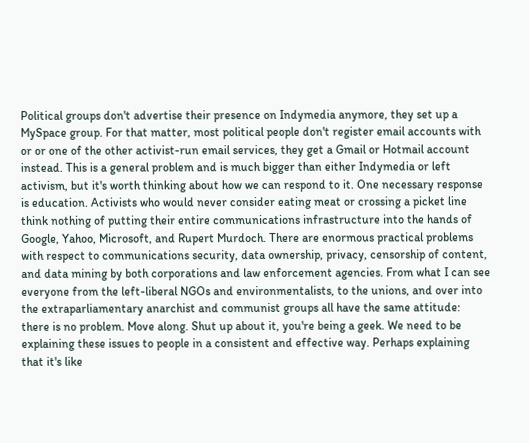Political groups don't advertise their presence on Indymedia anymore, they set up a MySpace group. For that matter, most political people don't register email accounts with or or one of the other activist-run email services, they get a Gmail or Hotmail account instead. This is a general problem and is much bigger than either Indymedia or left activism, but it's worth thinking about how we can respond to it. One necessary response is education. Activists who would never consider eating meat or crossing a picket line think nothing of putting their entire communications infrastructure into the hands of Google, Yahoo, Microsoft, and Rupert Murdoch. There are enormous practical problems with respect to communications security, data ownership, privacy, censorship of content, and data mining by both corporations and law enforcement agencies. From what I can see everyone from the left-liberal NGOs and environmentalists, to the unions, and over into the extraparliamentary anarchist and communist groups all have the same attitude: there is no problem. Move along. Shut up about it, you're being a geek. We need to be explaining these issues to people in a consistent and effective way. Perhaps explaining that it's like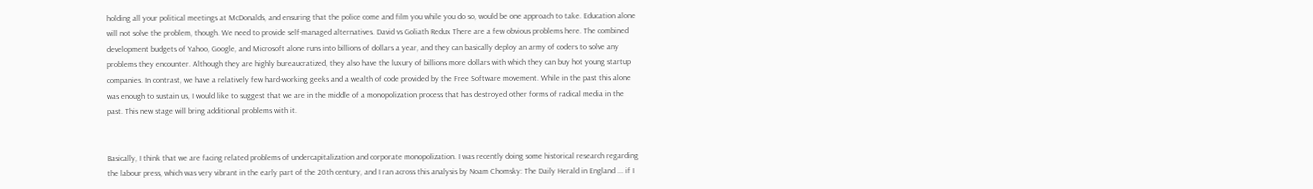holding all your political meetings at McDonalds, and ensuring that the police come and film you while you do so, would be one approach to take. Education alone will not solve the problem, though. We need to provide self-managed alternatives. David vs Goliath Redux There are a few obvious problems here. The combined development budgets of Yahoo, Google, and Microsoft alone runs into billions of dollars a year, and they can basically deploy an army of coders to solve any problems they encounter. Although they are highly bureaucratized, they also have the luxury of billions more dollars with which they can buy hot young startup companies. In contrast, we have a relatively few hard-working geeks and a wealth of code provided by the Free Software movement. While in the past this alone was enough to sustain us, I would like to suggest that we are in the middle of a monopolization process that has destroyed other forms of radical media in the past. This new stage will bring additional problems with it.


Basically, I think that we are facing related problems of undercapitalization and corporate monopolization. I was recently doing some historical research regarding the labour press, which was very vibrant in the early part of the 20th century, and I ran across this analysis by Noam Chomsky: The Daily Herald in England ... if I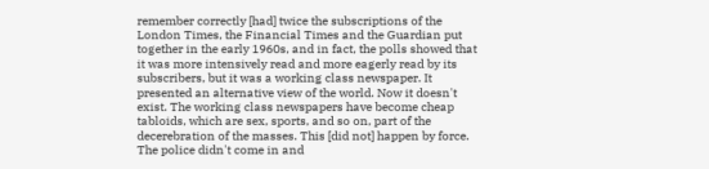remember correctly [had] twice the subscriptions of the London Times, the Financial Times and the Guardian put together in the early 1960s, and in fact, the polls showed that it was more intensively read and more eagerly read by its subscribers, but it was a working class newspaper. It presented an alternative view of the world. Now it doesn't exist. The working class newspapers have become cheap tabloids, which are sex, sports, and so on, part of the decerebration of the masses. This [did not] happen by force. The police didn't come in and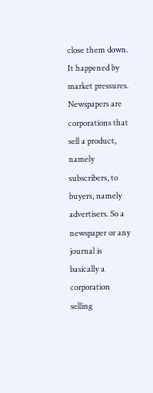close them down. It happened by market pressures. Newspapers are corporations that sell a product, namely subscribers, to buyers, namely advertisers. So a newspaper or any journal is basically a corporation selling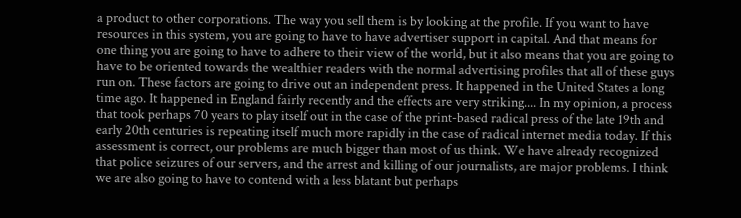a product to other corporations. The way you sell them is by looking at the profile. If you want to have resources in this system, you are going to have to have advertiser support in capital. And that means for one thing you are going to have to adhere to their view of the world, but it also means that you are going to have to be oriented towards the wealthier readers with the normal advertising profiles that all of these guys run on. These factors are going to drive out an independent press. It happened in the United States a long time ago. It happened in England fairly recently and the effects are very striking.... In my opinion, a process that took perhaps 70 years to play itself out in the case of the print-based radical press of the late 19th and early 20th centuries is repeating itself much more rapidly in the case of radical internet media today. If this assessment is correct, our problems are much bigger than most of us think. We have already recognized that police seizures of our servers, and the arrest and killing of our journalists, are major problems. I think we are also going to have to contend with a less blatant but perhaps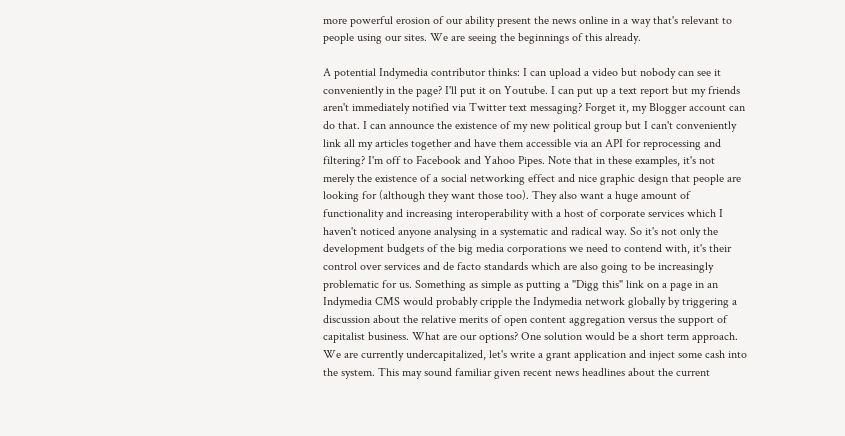more powerful erosion of our ability present the news online in a way that's relevant to people using our sites. We are seeing the beginnings of this already.

A potential Indymedia contributor thinks: I can upload a video but nobody can see it conveniently in the page? I'll put it on Youtube. I can put up a text report but my friends aren't immediately notified via Twitter text messaging? Forget it, my Blogger account can do that. I can announce the existence of my new political group but I can't conveniently link all my articles together and have them accessible via an API for reprocessing and filtering? I'm off to Facebook and Yahoo Pipes. Note that in these examples, it's not merely the existence of a social networking effect and nice graphic design that people are looking for (although they want those too). They also want a huge amount of functionality and increasing interoperability with a host of corporate services which I haven't noticed anyone analysing in a systematic and radical way. So it's not only the development budgets of the big media corporations we need to contend with, it's their control over services and de facto standards which are also going to be increasingly problematic for us. Something as simple as putting a "Digg this" link on a page in an Indymedia CMS would probably cripple the Indymedia network globally by triggering a discussion about the relative merits of open content aggregation versus the support of capitalist business. What are our options? One solution would be a short term approach. We are currently undercapitalized, let's write a grant application and inject some cash into the system. This may sound familiar given recent news headlines about the current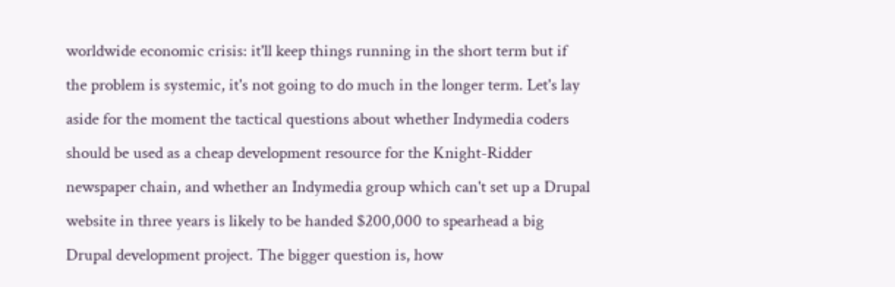worldwide economic crisis: it'll keep things running in the short term but if the problem is systemic, it's not going to do much in the longer term. Let's lay aside for the moment the tactical questions about whether Indymedia coders should be used as a cheap development resource for the Knight-Ridder newspaper chain, and whether an Indymedia group which can't set up a Drupal website in three years is likely to be handed $200,000 to spearhead a big Drupal development project. The bigger question is, how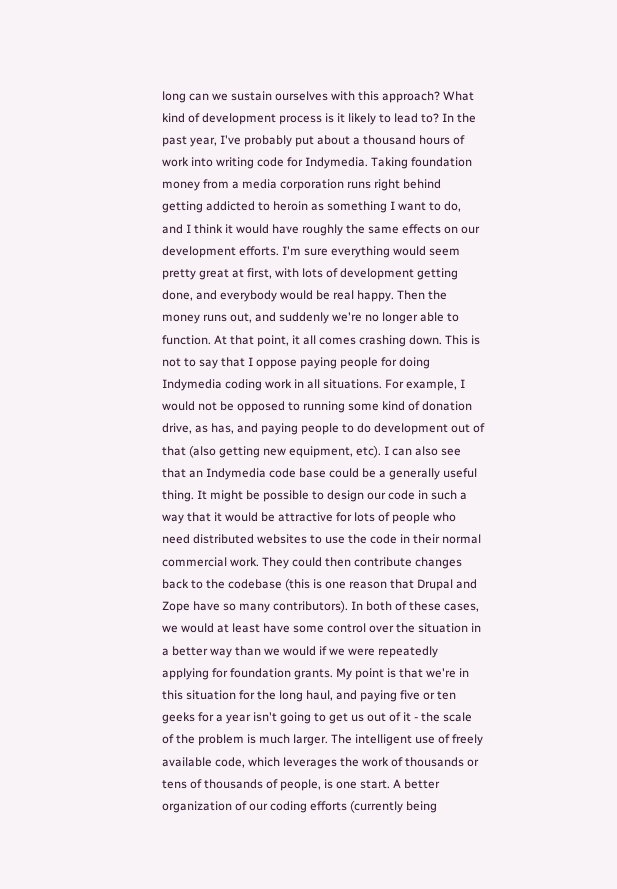long can we sustain ourselves with this approach? What kind of development process is it likely to lead to? In the past year, I've probably put about a thousand hours of work into writing code for Indymedia. Taking foundation money from a media corporation runs right behind getting addicted to heroin as something I want to do, and I think it would have roughly the same effects on our development efforts. I'm sure everything would seem pretty great at first, with lots of development getting done, and everybody would be real happy. Then the money runs out, and suddenly we're no longer able to function. At that point, it all comes crashing down. This is not to say that I oppose paying people for doing Indymedia coding work in all situations. For example, I would not be opposed to running some kind of donation drive, as has, and paying people to do development out of that (also getting new equipment, etc). I can also see that an Indymedia code base could be a generally useful thing. It might be possible to design our code in such a way that it would be attractive for lots of people who need distributed websites to use the code in their normal commercial work. They could then contribute changes back to the codebase (this is one reason that Drupal and Zope have so many contributors). In both of these cases, we would at least have some control over the situation in a better way than we would if we were repeatedly applying for foundation grants. My point is that we're in this situation for the long haul, and paying five or ten geeks for a year isn't going to get us out of it - the scale of the problem is much larger. The intelligent use of freely available code, which leverages the work of thousands or tens of thousands of people, is one start. A better organization of our coding efforts (currently being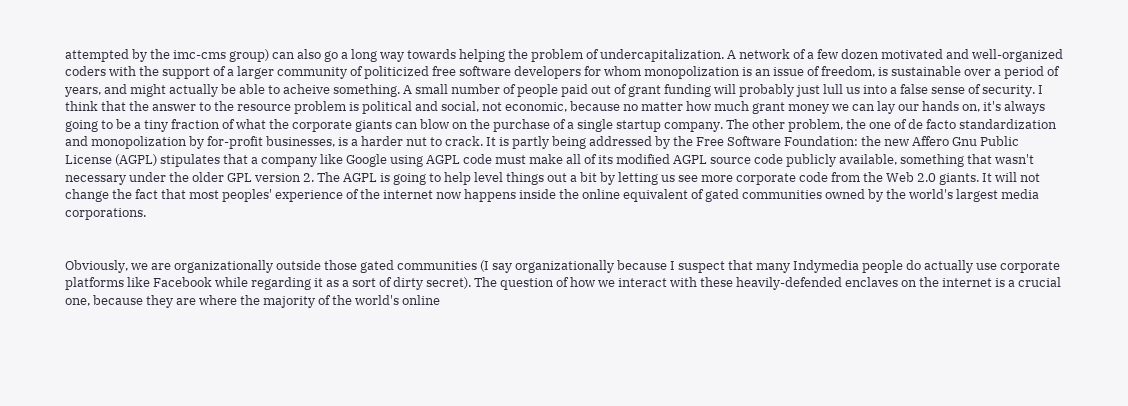attempted by the imc-cms group) can also go a long way towards helping the problem of undercapitalization. A network of a few dozen motivated and well-organized coders with the support of a larger community of politicized free software developers for whom monopolization is an issue of freedom, is sustainable over a period of years, and might actually be able to acheive something. A small number of people paid out of grant funding will probably just lull us into a false sense of security. I think that the answer to the resource problem is political and social, not economic, because no matter how much grant money we can lay our hands on, it's always going to be a tiny fraction of what the corporate giants can blow on the purchase of a single startup company. The other problem, the one of de facto standardization and monopolization by for-profit businesses, is a harder nut to crack. It is partly being addressed by the Free Software Foundation: the new Affero Gnu Public License (AGPL) stipulates that a company like Google using AGPL code must make all of its modified AGPL source code publicly available, something that wasn't necessary under the older GPL version 2. The AGPL is going to help level things out a bit by letting us see more corporate code from the Web 2.0 giants. It will not change the fact that most peoples' experience of the internet now happens inside the online equivalent of gated communities owned by the world's largest media corporations.


Obviously, we are organizationally outside those gated communities (I say organizationally because I suspect that many Indymedia people do actually use corporate platforms like Facebook while regarding it as a sort of dirty secret). The question of how we interact with these heavily-defended enclaves on the internet is a crucial one, because they are where the majority of the world's online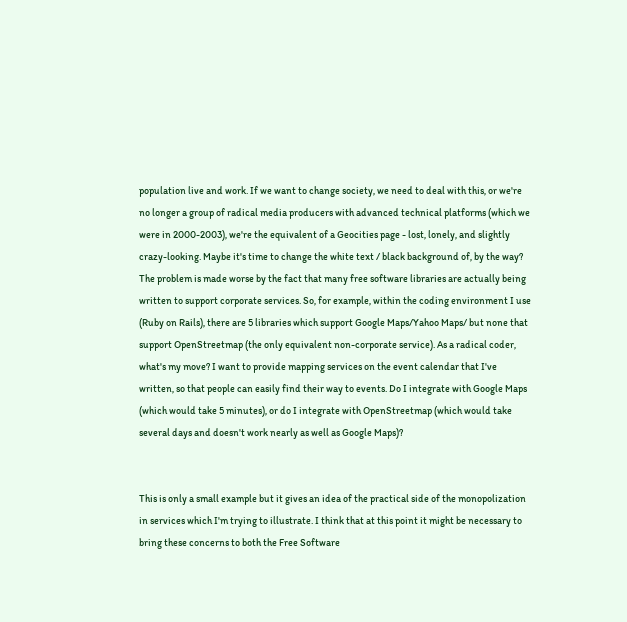population live and work. If we want to change society, we need to deal with this, or we're no longer a group of radical media producers with advanced technical platforms (which we were in 2000-2003), we're the equivalent of a Geocities page - lost, lonely, and slightly crazy-looking. Maybe it's time to change the white text / black background of, by the way? The problem is made worse by the fact that many free software libraries are actually being written to support corporate services. So, for example, within the coding environment I use (Ruby on Rails), there are 5 libraries which support Google Maps/Yahoo Maps/ but none that support OpenStreetmap (the only equivalent non-corporate service). As a radical coder, what's my move? I want to provide mapping services on the event calendar that I've written, so that people can easily find their way to events. Do I integrate with Google Maps (which would take 5 minutes), or do I integrate with OpenStreetmap (which would take several days and doesn't work nearly as well as Google Maps)?


This is only a small example but it gives an idea of the practical side of the monopolization in services which I'm trying to illustrate. I think that at this point it might be necessary to bring these concerns to both the Free Software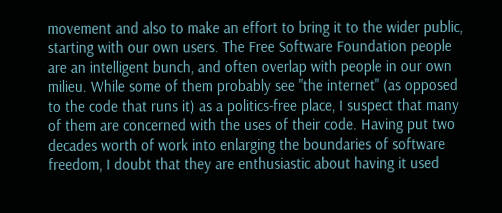movement and also to make an effort to bring it to the wider public, starting with our own users. The Free Software Foundation people are an intelligent bunch, and often overlap with people in our own milieu. While some of them probably see "the internet" (as opposed to the code that runs it) as a politics-free place, I suspect that many of them are concerned with the uses of their code. Having put two decades worth of work into enlarging the boundaries of software freedom, I doubt that they are enthusiastic about having it used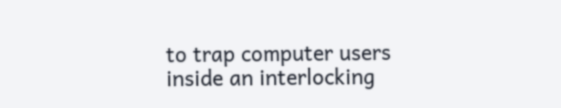to trap computer users inside an interlocking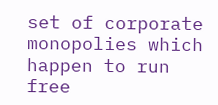set of corporate monopolies which happen to run free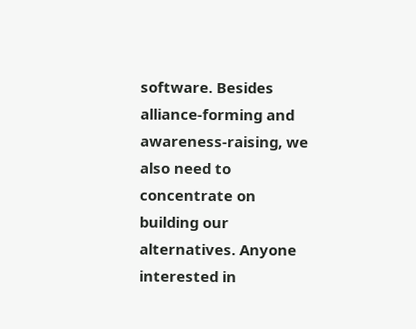software. Besides alliance-forming and awareness-raising, we also need to concentrate on building our alternatives. Anyone interested in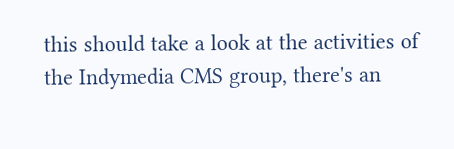this should take a look at the activities of the Indymedia CMS group, there's an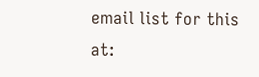email list for this at: